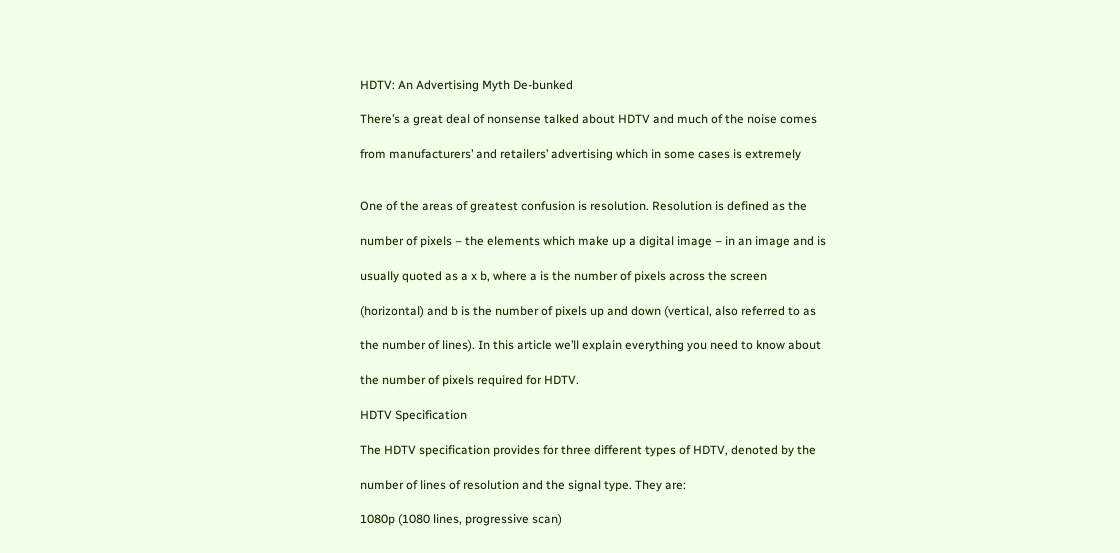HDTV: An Advertising Myth De-bunked

There’s a great deal of nonsense talked about HDTV and much of the noise comes

from manufacturers’ and retailers’ advertising which in some cases is extremely


One of the areas of greatest confusion is resolution. Resolution is defined as the

number of pixels – the elements which make up a digital image – in an image and is

usually quoted as a x b, where a is the number of pixels across the screen

(horizontal) and b is the number of pixels up and down (vertical, also referred to as

the number of lines). In this article we’ll explain everything you need to know about

the number of pixels required for HDTV.

HDTV Specification

The HDTV specification provides for three different types of HDTV, denoted by the

number of lines of resolution and the signal type. They are:

1080p (1080 lines, progressive scan)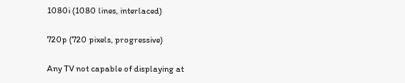1080i (1080 lines, interlaced)

720p (720 pixels, progressive)

Any TV not capable of displaying at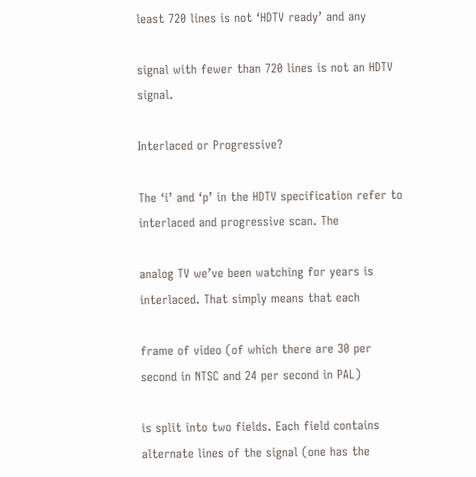least 720 lines is not ‘HDTV ready’ and any

signal with fewer than 720 lines is not an HDTV signal.

Interlaced or Progressive?

The ‘i’ and ‘p’ in the HDTV specification refer to interlaced and progressive scan. The

analog TV we’ve been watching for years is interlaced. That simply means that each

frame of video (of which there are 30 per second in NTSC and 24 per second in PAL)

is split into two fields. Each field contains alternate lines of the signal (one has the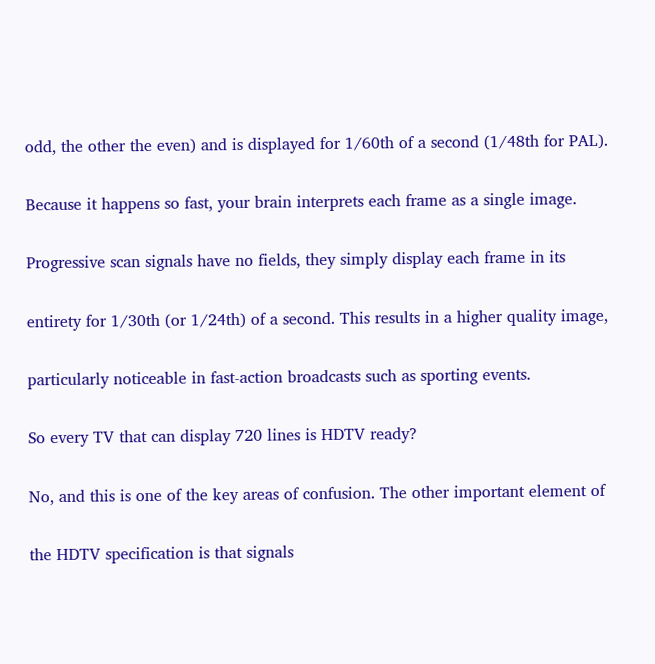odd, the other the even) and is displayed for 1/60th of a second (1/48th for PAL).

Because it happens so fast, your brain interprets each frame as a single image.

Progressive scan signals have no fields, they simply display each frame in its

entirety for 1/30th (or 1/24th) of a second. This results in a higher quality image,

particularly noticeable in fast-action broadcasts such as sporting events.

So every TV that can display 720 lines is HDTV ready?

No, and this is one of the key areas of confusion. The other important element of

the HDTV specification is that signals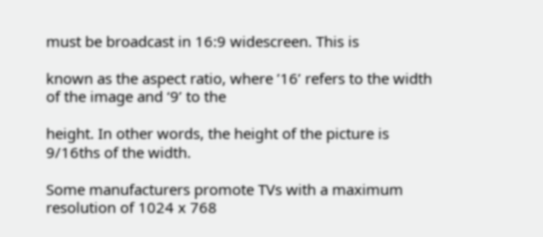must be broadcast in 16:9 widescreen. This is

known as the aspect ratio, where ’16’ refers to the width of the image and ‘9’ to the

height. In other words, the height of the picture is 9/16ths of the width.

Some manufacturers promote TVs with a maximum resolution of 1024 x 768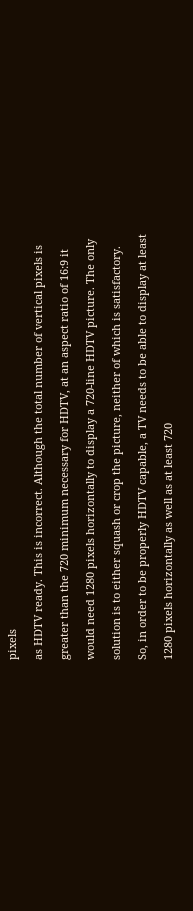pixels

as HDTV ready. This is incorrect. Although the total number of vertical pixels is

greater than the 720 minimum necessary for HDTV, at an aspect ratio of 16:9 it

would need 1280 pixels horizontally to display a 720-line HDTV picture. The only

solution is to either squash or crop the picture, neither of which is satisfactory.

So, in order to be properly HDTV capable, a TV needs to be able to display at least

1280 pixels horizontally as well as at least 720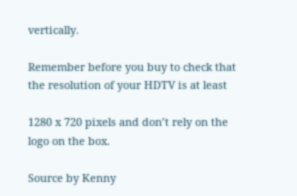vertically.

Remember before you buy to check that the resolution of your HDTV is at least

1280 x 720 pixels and don’t rely on the logo on the box.

Source by Kenny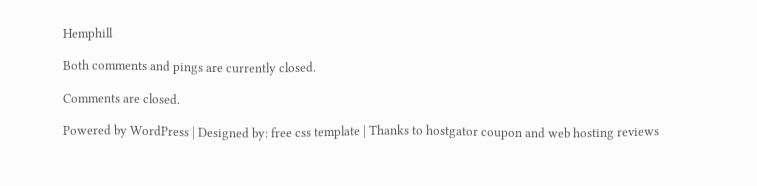Hemphill

Both comments and pings are currently closed.

Comments are closed.

Powered by WordPress | Designed by: free css template | Thanks to hostgator coupon and web hosting reviews